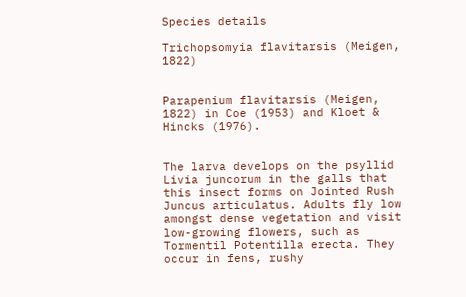Species details

Trichopsomyia flavitarsis (Meigen, 1822)


Parapenium flavitarsis (Meigen, 1822) in Coe (1953) and Kloet & Hincks (1976).


The larva develops on the psyllid Livia juncorum in the galls that this insect forms on Jointed Rush Juncus articulatus. Adults fly low amongst dense vegetation and visit low-growing flowers, such as Tormentil Potentilla erecta. They occur in fens, rushy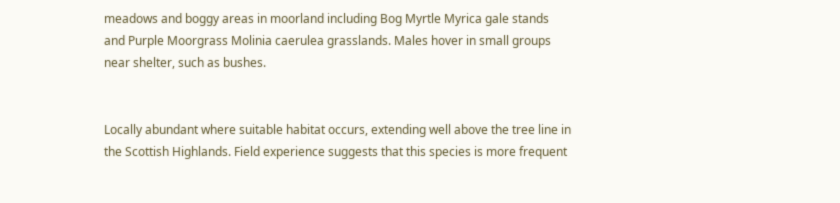meadows and boggy areas in moorland including Bog Myrtle Myrica gale stands and Purple Moorgrass Molinia caerulea grasslands. Males hover in small groups near shelter, such as bushes.


Locally abundant where suitable habitat occurs, extending well above the tree line in the Scottish Highlands. Field experience suggests that this species is more frequent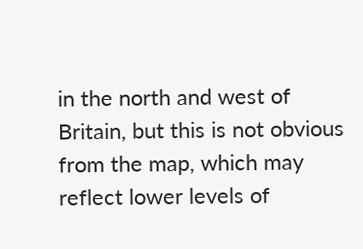in the north and west of Britain, but this is not obvious from the map, which may reflect lower levels of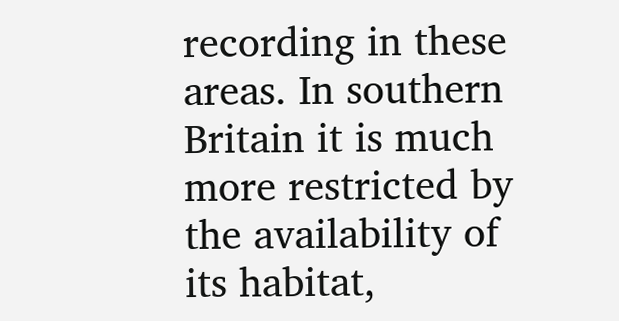recording in these areas. In southern Britain it is much more restricted by the availability of its habitat,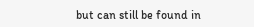but can still be found in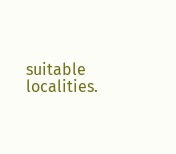suitable localities.